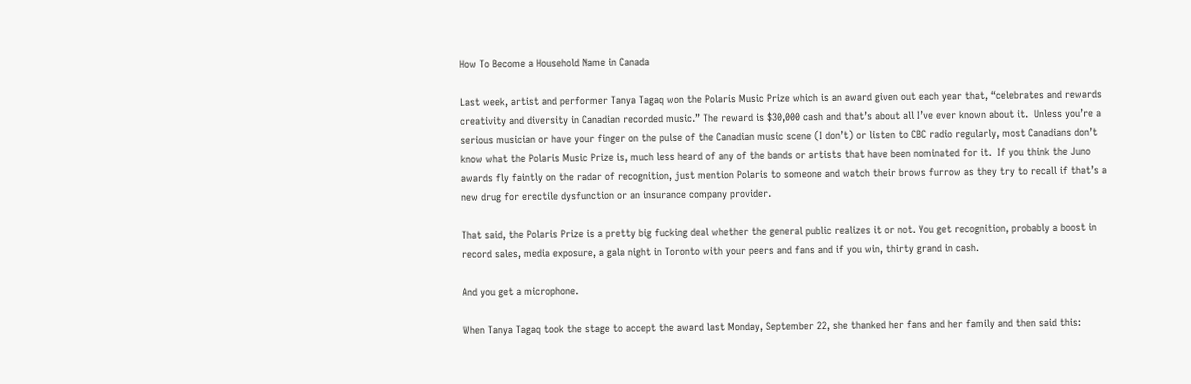How To Become a Household Name in Canada

Last week, artist and performer Tanya Tagaq won the Polaris Music Prize which is an award given out each year that, “celebrates and rewards creativity and diversity in Canadian recorded music.” The reward is $30,000 cash and that’s about all I’ve ever known about it.  Unless you’re a serious musician or have your finger on the pulse of the Canadian music scene (I don’t) or listen to CBC radio regularly, most Canadians don’t know what the Polaris Music Prize is, much less heard of any of the bands or artists that have been nominated for it.  If you think the Juno awards fly faintly on the radar of recognition, just mention Polaris to someone and watch their brows furrow as they try to recall if that’s a new drug for erectile dysfunction or an insurance company provider.

That said, the Polaris Prize is a pretty big fucking deal whether the general public realizes it or not. You get recognition, probably a boost in record sales, media exposure, a gala night in Toronto with your peers and fans and if you win, thirty grand in cash.

And you get a microphone.

When Tanya Tagaq took the stage to accept the award last Monday, September 22, she thanked her fans and her family and then said this: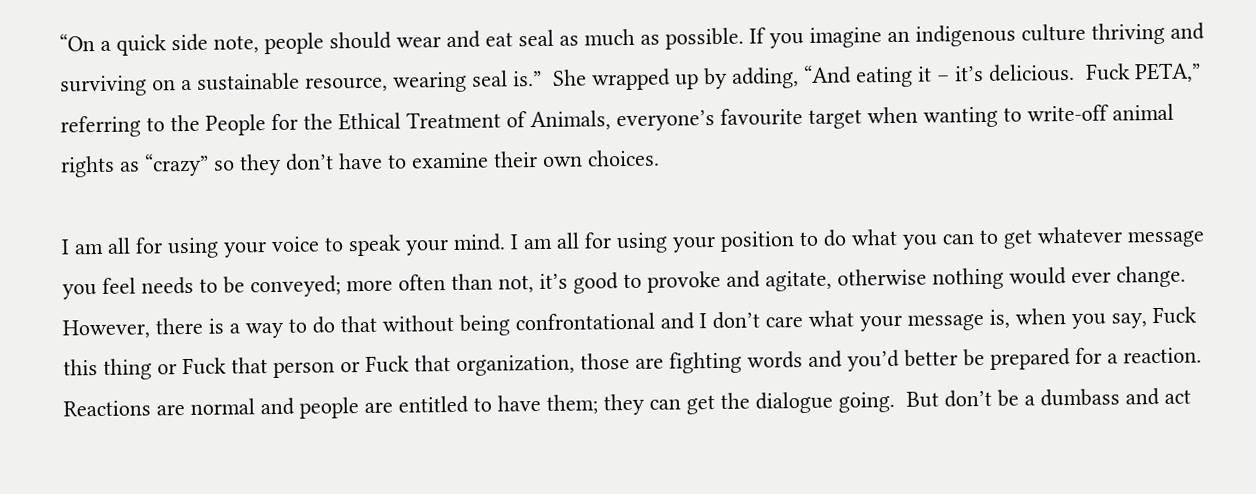“On a quick side note, people should wear and eat seal as much as possible. If you imagine an indigenous culture thriving and surviving on a sustainable resource, wearing seal is.”  She wrapped up by adding, “And eating it – it’s delicious.  Fuck PETA,” referring to the People for the Ethical Treatment of Animals, everyone’s favourite target when wanting to write-off animal rights as “crazy” so they don’t have to examine their own choices.

I am all for using your voice to speak your mind. I am all for using your position to do what you can to get whatever message you feel needs to be conveyed; more often than not, it’s good to provoke and agitate, otherwise nothing would ever change.  However, there is a way to do that without being confrontational and I don’t care what your message is, when you say, Fuck this thing or Fuck that person or Fuck that organization, those are fighting words and you’d better be prepared for a reaction. Reactions are normal and people are entitled to have them; they can get the dialogue going.  But don’t be a dumbass and act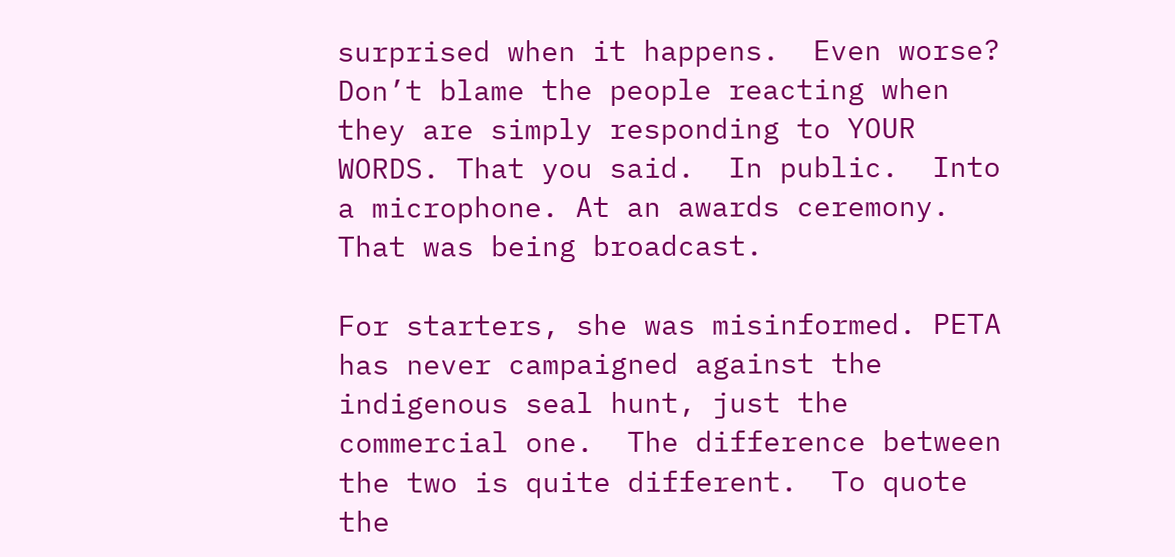surprised when it happens.  Even worse? Don’t blame the people reacting when they are simply responding to YOUR WORDS. That you said.  In public.  Into a microphone. At an awards ceremony. That was being broadcast.

For starters, she was misinformed. PETA has never campaigned against the indigenous seal hunt, just the commercial one.  The difference between the two is quite different.  To quote the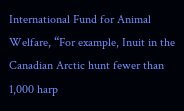International Fund for Animal Welfare, “For example, Inuit in the Canadian Arctic hunt fewer than 1,000 harp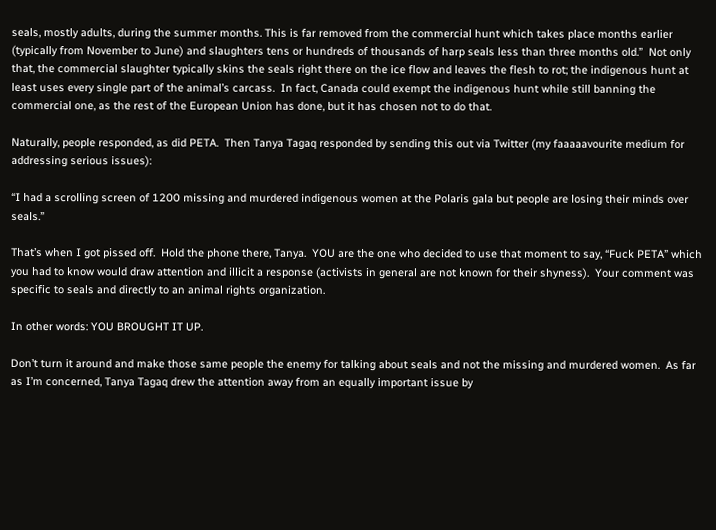seals, mostly adults, during the summer months. This is far removed from the commercial hunt which takes place months earlier (typically from November to June) and slaughters tens or hundreds of thousands of harp seals less than three months old.”  Not only that, the commercial slaughter typically skins the seals right there on the ice flow and leaves the flesh to rot; the indigenous hunt at least uses every single part of the animal’s carcass.  In fact, Canada could exempt the indigenous hunt while still banning the commercial one, as the rest of the European Union has done, but it has chosen not to do that.

Naturally, people responded, as did PETA.  Then Tanya Tagaq responded by sending this out via Twitter (my faaaaavourite medium for addressing serious issues):

“I had a scrolling screen of 1200 missing and murdered indigenous women at the Polaris gala but people are losing their minds over seals.”

That’s when I got pissed off.  Hold the phone there, Tanya.  YOU are the one who decided to use that moment to say, “Fuck PETA” which you had to know would draw attention and illicit a response (activists in general are not known for their shyness).  Your comment was specific to seals and directly to an animal rights organization.

In other words: YOU BROUGHT IT UP.

Don’t turn it around and make those same people the enemy for talking about seals and not the missing and murdered women.  As far as I’m concerned, Tanya Tagaq drew the attention away from an equally important issue by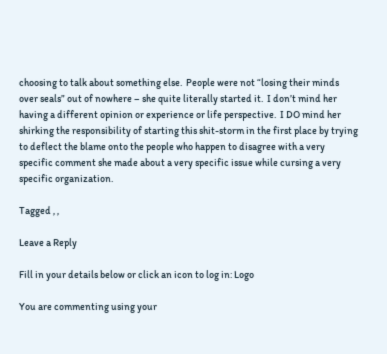choosing to talk about something else.  People were not “losing their minds over seals” out of nowhere – she quite literally started it.  I don’t mind her having a different opinion or experience or life perspective.  I DO mind her shirking the responsibility of starting this shit-storm in the first place by trying to deflect the blame onto the people who happen to disagree with a very specific comment she made about a very specific issue while cursing a very specific organization.

Tagged , ,

Leave a Reply

Fill in your details below or click an icon to log in: Logo

You are commenting using your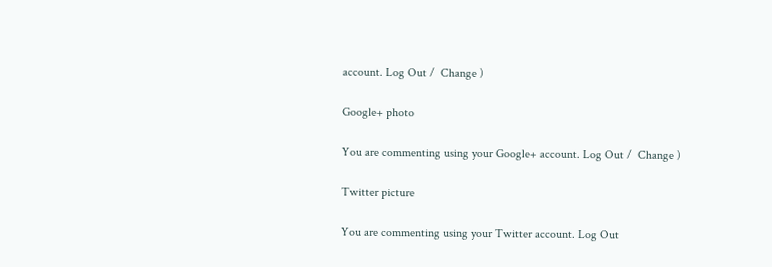account. Log Out /  Change )

Google+ photo

You are commenting using your Google+ account. Log Out /  Change )

Twitter picture

You are commenting using your Twitter account. Log Out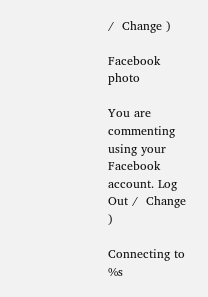/  Change )

Facebook photo

You are commenting using your Facebook account. Log Out /  Change )

Connecting to %s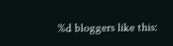%d bloggers like this: